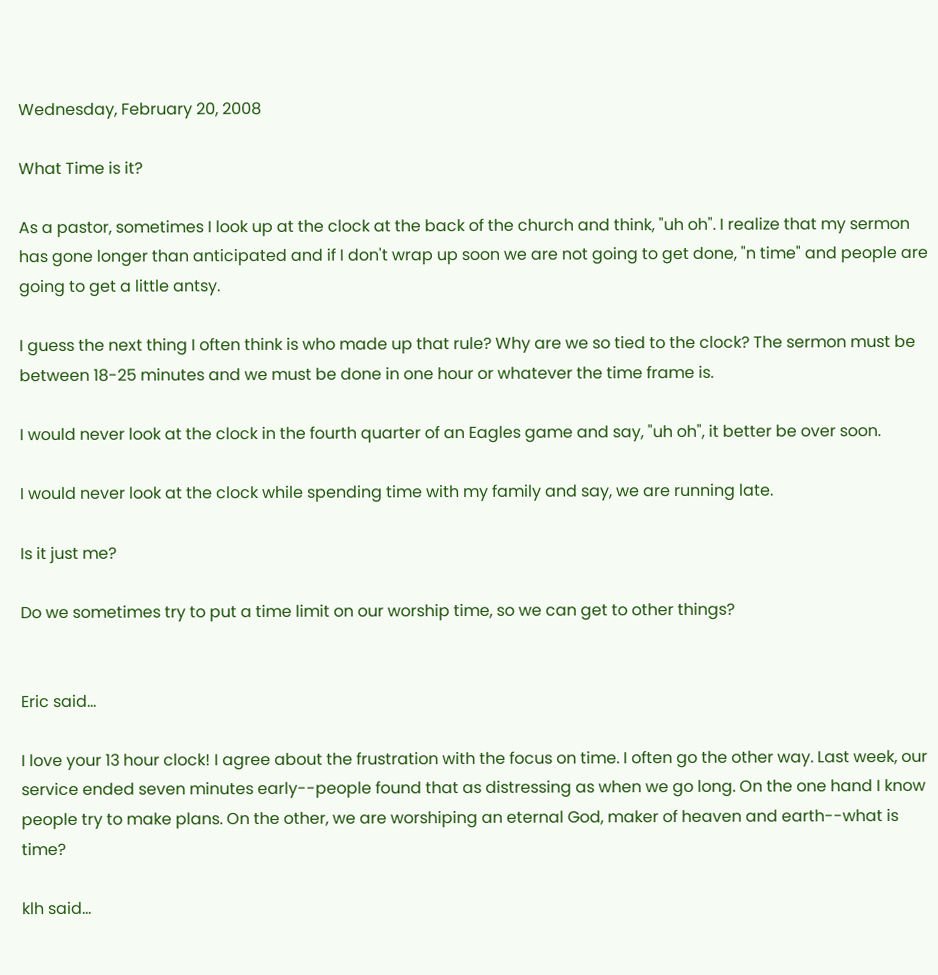Wednesday, February 20, 2008

What Time is it?

As a pastor, sometimes I look up at the clock at the back of the church and think, "uh oh". I realize that my sermon has gone longer than anticipated and if I don't wrap up soon we are not going to get done, "n time" and people are going to get a little antsy.

I guess the next thing I often think is who made up that rule? Why are we so tied to the clock? The sermon must be between 18-25 minutes and we must be done in one hour or whatever the time frame is.

I would never look at the clock in the fourth quarter of an Eagles game and say, "uh oh", it better be over soon.

I would never look at the clock while spending time with my family and say, we are running late.

Is it just me?

Do we sometimes try to put a time limit on our worship time, so we can get to other things?


Eric said...

I love your 13 hour clock! I agree about the frustration with the focus on time. I often go the other way. Last week, our service ended seven minutes early--people found that as distressing as when we go long. On the one hand I know people try to make plans. On the other, we are worshiping an eternal God, maker of heaven and earth--what is time?

klh said...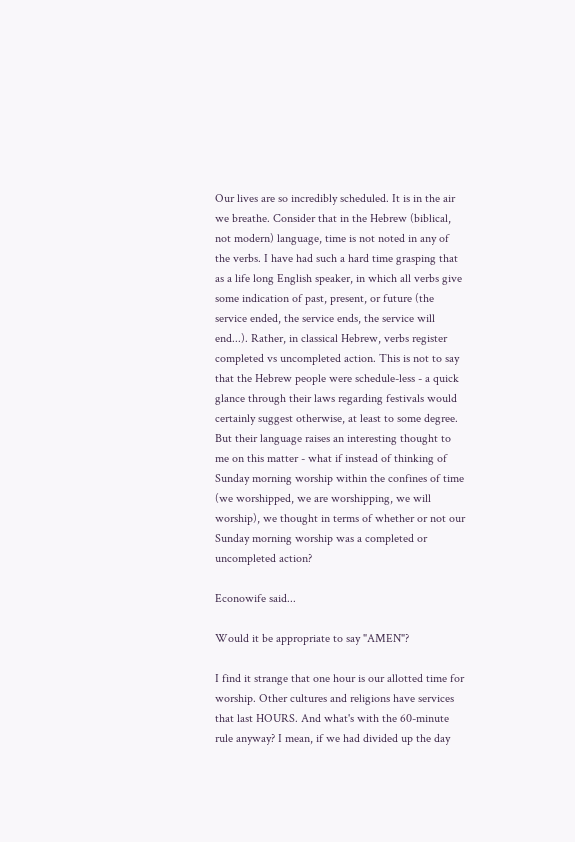Our lives are so incredibly scheduled. It is in the air we breathe. Consider that in the Hebrew (biblical, not modern) language, time is not noted in any of the verbs. I have had such a hard time grasping that as a life long English speaker, in which all verbs give some indication of past, present, or future (the service ended, the service ends, the service will end...). Rather, in classical Hebrew, verbs register completed vs uncompleted action. This is not to say that the Hebrew people were schedule-less - a quick glance through their laws regarding festivals would certainly suggest otherwise, at least to some degree. But their language raises an interesting thought to me on this matter - what if instead of thinking of Sunday morning worship within the confines of time (we worshipped, we are worshipping, we will worship), we thought in terms of whether or not our Sunday morning worship was a completed or uncompleted action?

Econowife said...

Would it be appropriate to say "AMEN"?

I find it strange that one hour is our allotted time for worship. Other cultures and religions have services that last HOURS. And what's with the 60-minute rule anyway? I mean, if we had divided up the day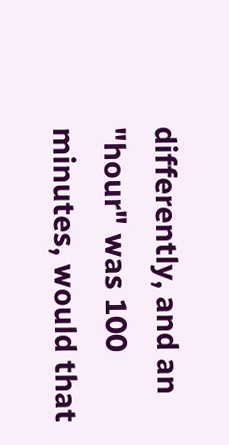differently, and an "hour" was 100 minutes, would that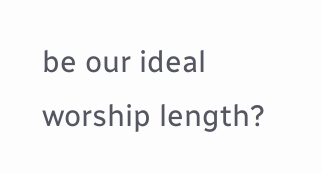be our ideal worship length?